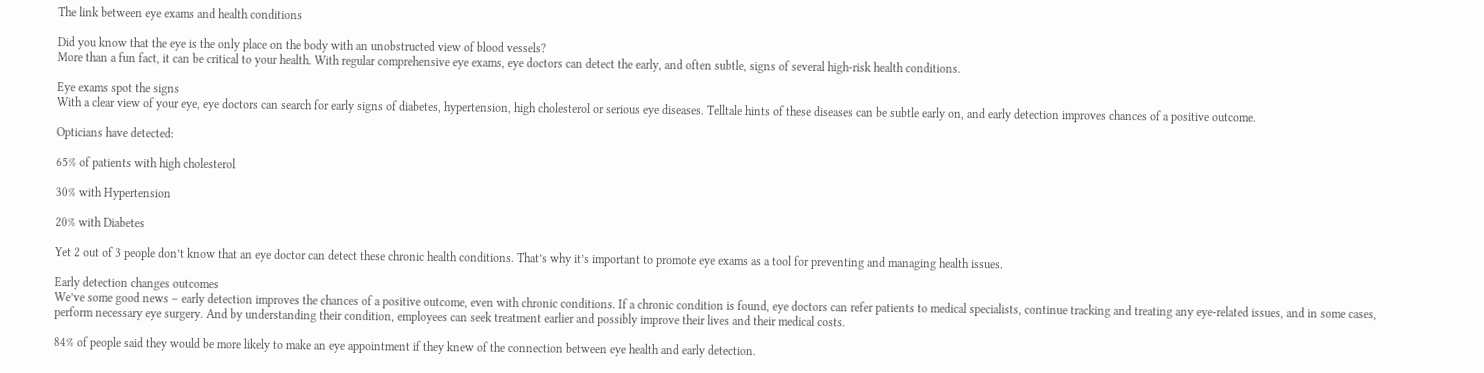The link between eye exams and health conditions

Did you know that the eye is the only place on the body with an unobstructed view of blood vessels?
More than a fun fact, it can be critical to your health. With regular comprehensive eye exams, eye doctors can detect the early, and often subtle, signs of several high-risk health conditions.

Eye exams spot the signs
With a clear view of your eye, eye doctors can search for early signs of diabetes, hypertension, high cholesterol or serious eye diseases. Telltale hints of these diseases can be subtle early on, and early detection improves chances of a positive outcome.

Opticians have detected:

65% of patients with high cholesterol

30% with Hypertension

20% with Diabetes

Yet 2 out of 3 people don’t know that an eye doctor can detect these chronic health conditions. That’s why it’s important to promote eye exams as a tool for preventing and managing health issues.

Early detection changes outcomes
We’ve some good news – early detection improves the chances of a positive outcome, even with chronic conditions. If a chronic condition is found, eye doctors can refer patients to medical specialists, continue tracking and treating any eye-related issues, and in some cases, perform necessary eye surgery. And by understanding their condition, employees can seek treatment earlier and possibly improve their lives and their medical costs.

84% of people said they would be more likely to make an eye appointment if they knew of the connection between eye health and early detection.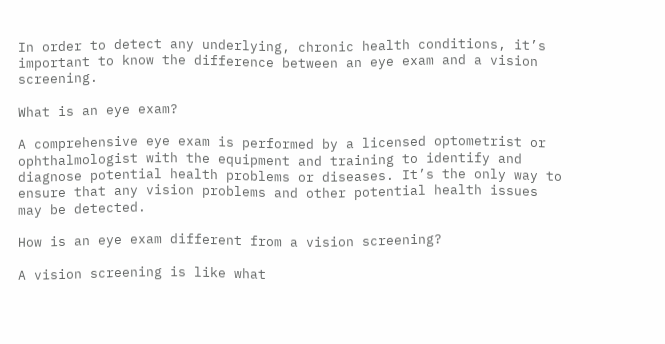In order to detect any underlying, chronic health conditions, it’s important to know the difference between an eye exam and a vision screening.

What is an eye exam?

A comprehensive eye exam is performed by a licensed optometrist or ophthalmologist with the equipment and training to identify and diagnose potential health problems or diseases. It’s the only way to ensure that any vision problems and other potential health issues may be detected.

How is an eye exam different from a vision screening?

A vision screening is like what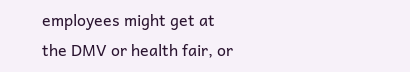employees might get at the DMV or health fair, or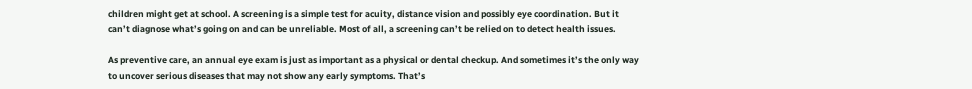children might get at school. A screening is a simple test for acuity, distance vision and possibly eye coordination. But it can’t diagnose what’s going on and can be unreliable. Most of all, a screening can’t be relied on to detect health issues.

As preventive care, an annual eye exam is just as important as a physical or dental checkup. And sometimes it’s the only way to uncover serious diseases that may not show any early symptoms. That’s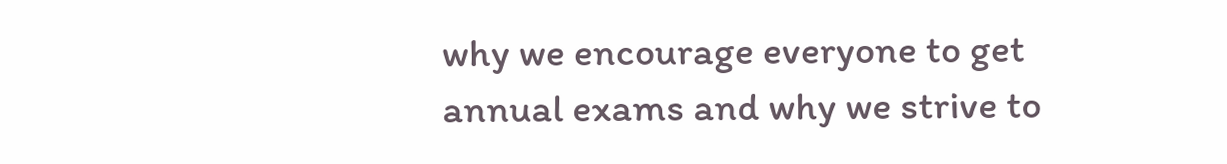why we encourage everyone to get annual exams and why we strive to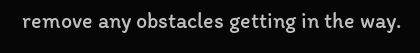remove any obstacles getting in the way.